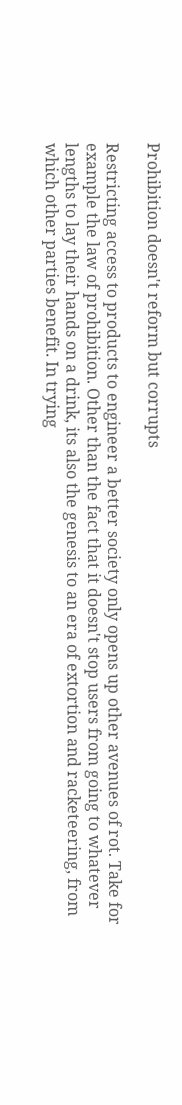Prohibition doesn't reform but corrupts

Restricting access to products to engineer a better society only opens up other avenues of rot. Take for example the law of prohibition. Other than the fact that it doesn't stop users from going to whatever lengths to lay their hands on a drink, its also the genesis to an era of extortion and racketeering, from which other parties benefit. In trying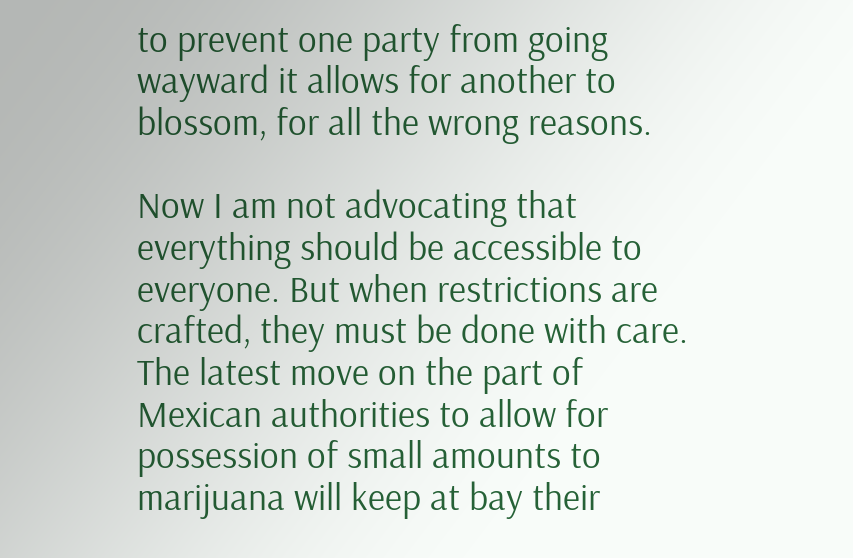to prevent one party from going wayward it allows for another to blossom, for all the wrong reasons.

Now I am not advocating that everything should be accessible to everyone. But when restrictions are crafted, they must be done with care. The latest move on the part of Mexican authorities to allow for possession of small amounts to marijuana will keep at bay their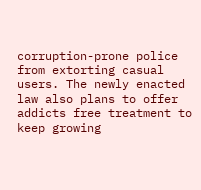corruption-prone police from extorting casual users. The newly enacted law also plans to offer addicts free treatment to keep growing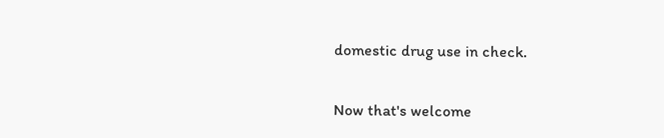domestic drug use in check.

Now that's welcome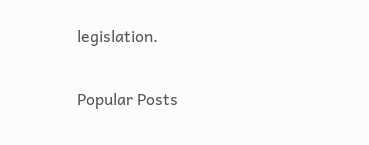legislation.


Popular Posts